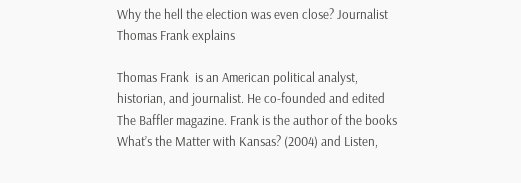Why the hell the election was even close? Journalist Thomas Frank explains

Thomas Frank  is an American political analyst, historian, and journalist. He co-founded and edited The Baffler magazine. Frank is the author of the books What’s the Matter with Kansas? (2004) and Listen,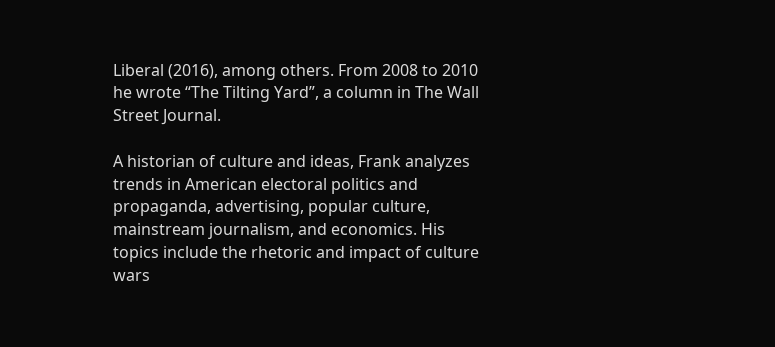Liberal (2016), among others. From 2008 to 2010 he wrote “The Tilting Yard”, a column in The Wall Street Journal.

A historian of culture and ideas, Frank analyzes trends in American electoral politics and propaganda, advertising, popular culture, mainstream journalism, and economics. His topics include the rhetoric and impact of culture wars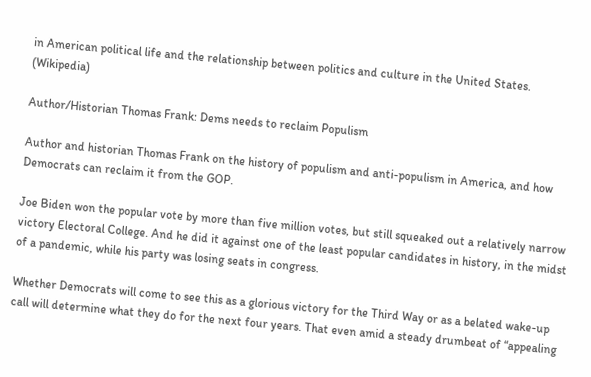in American political life and the relationship between politics and culture in the United States. (Wikipedia)

Author/Historian Thomas Frank: Dems needs to reclaim Populism

Author and historian Thomas Frank on the history of populism and anti-populism in America, and how Democrats can reclaim it from the GOP.

Joe Biden won the popular vote by more than five million votes, but still squeaked out a relatively narrow victory Electoral College. And he did it against one of the least popular candidates in history, in the midst of a pandemic, while his party was losing seats in congress.

Whether Democrats will come to see this as a glorious victory for the Third Way or as a belated wake-up call will determine what they do for the next four years. That even amid a steady drumbeat of “appealing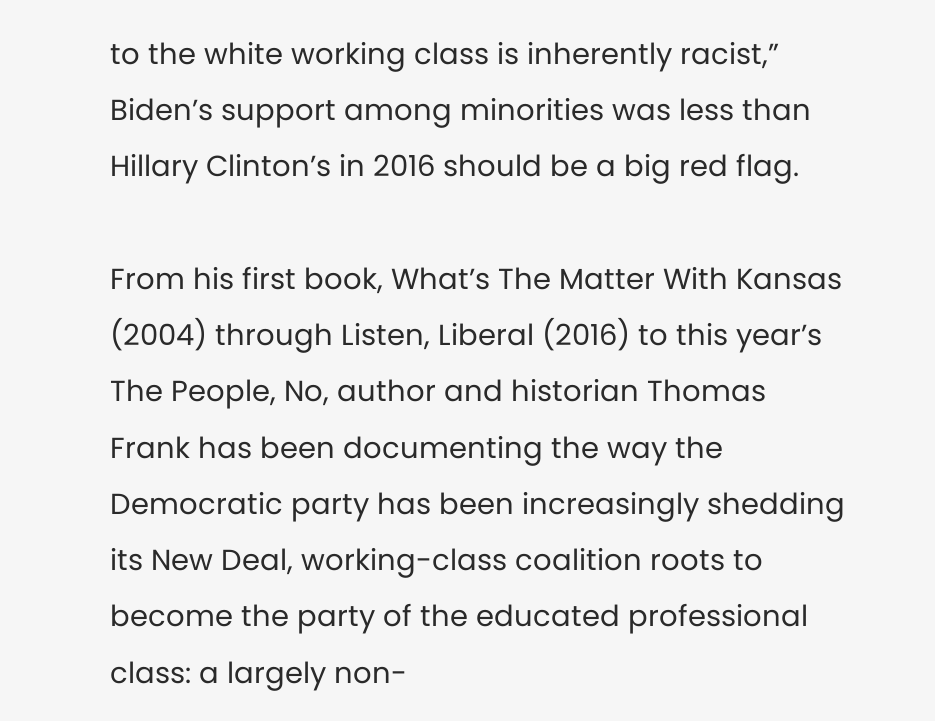to the white working class is inherently racist,” Biden’s support among minorities was less than Hillary Clinton’s in 2016 should be a big red flag.

From his first book, What’s The Matter With Kansas (2004) through Listen, Liberal (2016) to this year’s The People, No, author and historian Thomas Frank has been documenting the way the Democratic party has been increasingly shedding its New Deal, working-class coalition roots to become the party of the educated professional class: a largely non-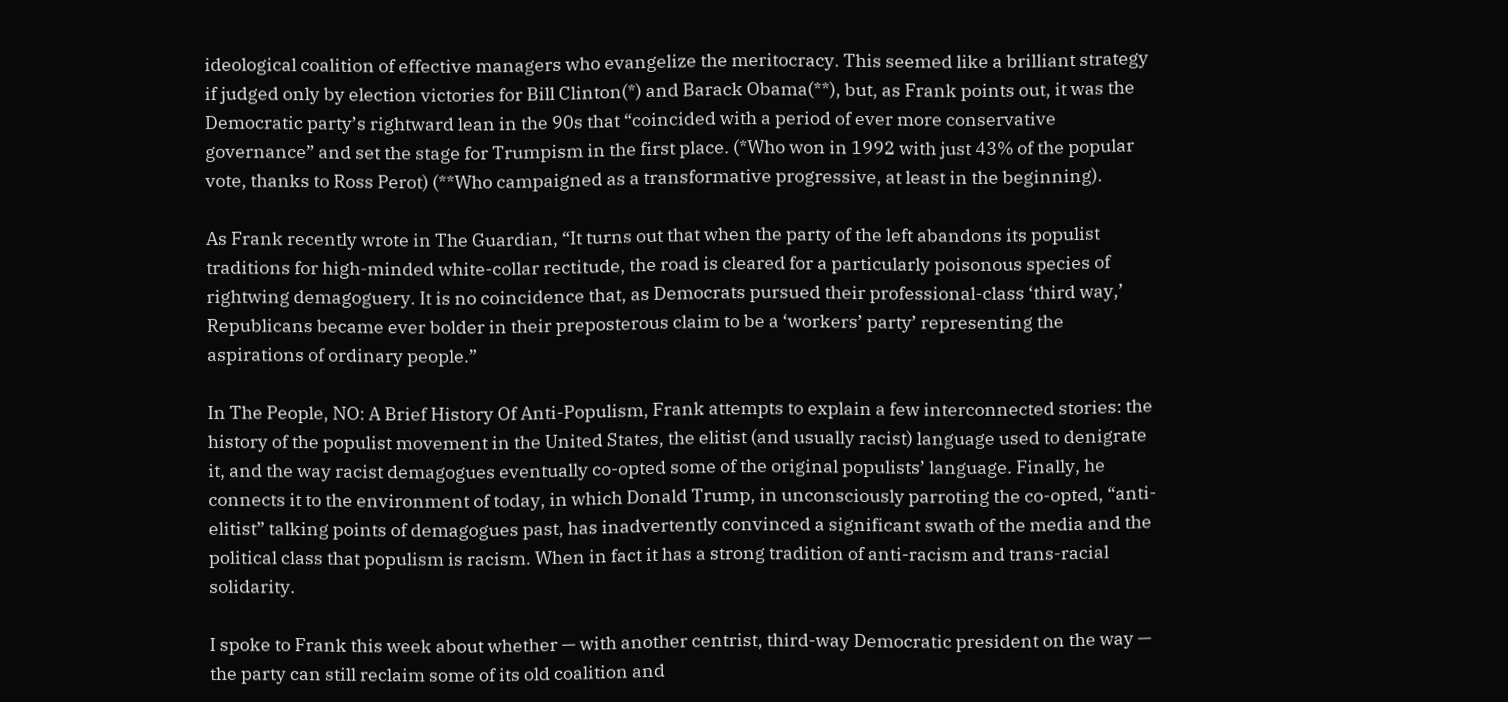ideological coalition of effective managers who evangelize the meritocracy. This seemed like a brilliant strategy if judged only by election victories for Bill Clinton(*) and Barack Obama(**), but, as Frank points out, it was the Democratic party’s rightward lean in the 90s that “coincided with a period of ever more conservative governance” and set the stage for Trumpism in the first place. (*Who won in 1992 with just 43% of the popular vote, thanks to Ross Perot) (**Who campaigned as a transformative progressive, at least in the beginning).

As Frank recently wrote in The Guardian, “It turns out that when the party of the left abandons its populist traditions for high-minded white-collar rectitude, the road is cleared for a particularly poisonous species of rightwing demagoguery. It is no coincidence that, as Democrats pursued their professional-class ‘third way,’ Republicans became ever bolder in their preposterous claim to be a ‘workers’ party’ representing the aspirations of ordinary people.”

In The People, NO: A Brief History Of Anti-Populism, Frank attempts to explain a few interconnected stories: the history of the populist movement in the United States, the elitist (and usually racist) language used to denigrate it, and the way racist demagogues eventually co-opted some of the original populists’ language. Finally, he connects it to the environment of today, in which Donald Trump, in unconsciously parroting the co-opted, “anti-elitist” talking points of demagogues past, has inadvertently convinced a significant swath of the media and the political class that populism is racism. When in fact it has a strong tradition of anti-racism and trans-racial solidarity.

I spoke to Frank this week about whether — with another centrist, third-way Democratic president on the way — the party can still reclaim some of its old coalition and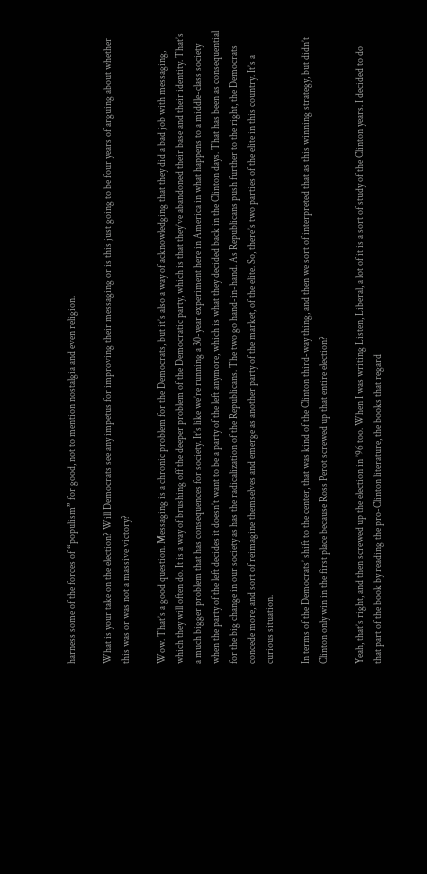harness some of the forces of “populism” for good, not to mention nostalgia and even religion.

What is your take on the election? Will Democrats see any impetus for improving their messaging or is this just going to be four years of arguing about whether this was or was not a massive victory?

Wow. That’s a good question. Messaging is a chronic problem for the Democrats, but it’s also a way of acknowledging that they did a bad job with messaging, which they will often do. It is a way of brushing off the deeper problem of the Democratic party, which is that they’ve abandoned their base and their identity. That’s a much bigger problem that has consequences for society. It’s like we’re running a 30-year experiment here in America in what happens to a middle-class society when the party of the left decides it doesn’t want to be a party of the left anymore, which is what they decided back in the Clinton days. That has been as consequential for the big change in our society as has the radicalization of the Republicans. The two go hand-in-hand. As Republicans push further to the right, the Democrats concede more, and sort of reimagine themselves and emerge as another party of the market, of the elite. So, there’s two parties of the elite in this country. It’s a curious situation.

In terms of the Democrats’ shift to the center, that was kind of the Clinton third-way thing, and then we sort of interpreted that as this winning strategy, but didn’t Clinton only win in the first place because Ross Perot screwed up that entire election?

Yeah, that’s right, and then screwed up the election in ’96 too. When I was writing Listen, Liberal, a lot of it is a sort of study of the Clinton years. I decided to do that part of the book by reading the pro-Clinton literature, the books that regard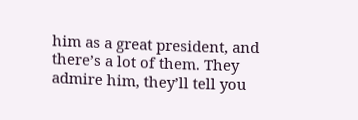him as a great president, and there’s a lot of them. They admire him, they’ll tell you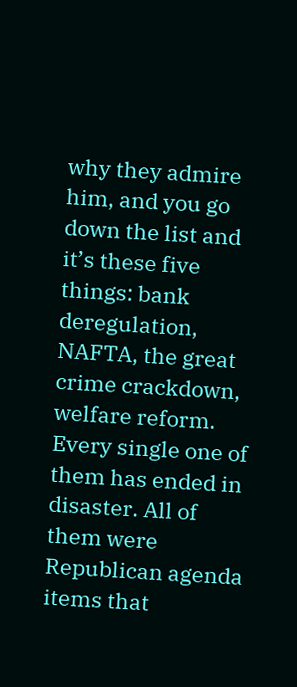why they admire him, and you go down the list and it’s these five things: bank deregulation, NAFTA, the great crime crackdown, welfare reform. Every single one of them has ended in disaster. All of them were Republican agenda items that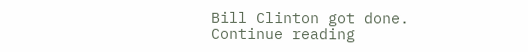Bill Clinton got done. Continue reading